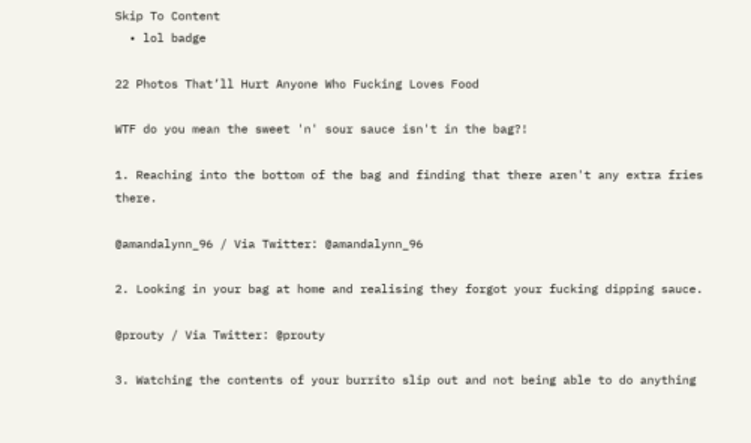Skip To Content
  • lol badge

22 Photos That’ll Hurt Anyone Who Fucking Loves Food

WTF do you mean the sweet 'n' sour sauce isn't in the bag?!

1. Reaching into the bottom of the bag and finding that there aren't any extra fries there.

@amandalynn_96 / Via Twitter: @amandalynn_96

2. Looking in your bag at home and realising they forgot your fucking dipping sauce.

@prouty / Via Twitter: @prouty

3. Watching the contents of your burrito slip out and not being able to do anything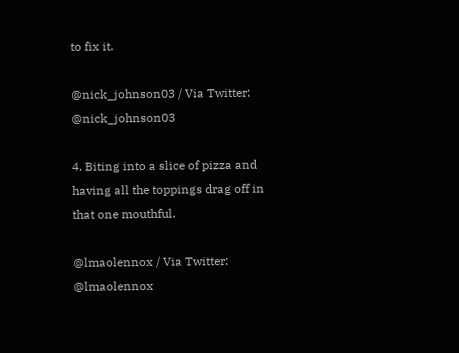to fix it.

@nick_johnson03 / Via Twitter: @nick_johnson03

4. Biting into a slice of pizza and having all the toppings drag off in that one mouthful.

@lmaolennox / Via Twitter: @lmaolennox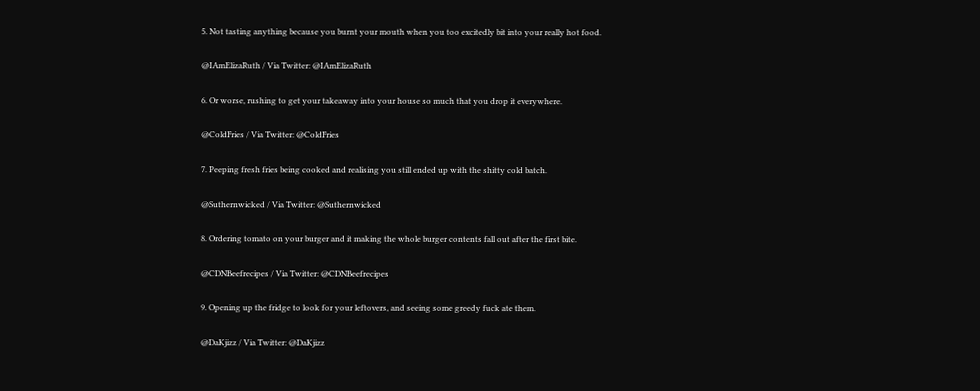5. Not tasting anything because you burnt your mouth when you too excitedly bit into your really hot food.

@IAmElizaRuth / Via Twitter: @IAmElizaRuth

6. Or worse, rushing to get your takeaway into your house so much that you drop it everywhere.

@ColdFries / Via Twitter: @ColdFries

7. Peeping fresh fries being cooked and realising you still ended up with the shitty cold batch.

@Suthernwicked / Via Twitter: @Suthernwicked

8. Ordering tomato on your burger and it making the whole burger contents fall out after the first bite.

@CDNBeefrecipes / Via Twitter: @CDNBeefrecipes

9. Opening up the fridge to look for your leftovers, and seeing some greedy fuck ate them.

@DaKjizz / Via Twitter: @DaKjizz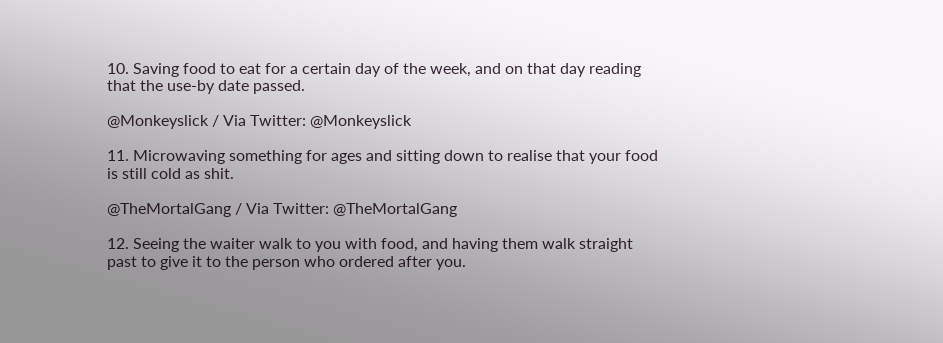10. Saving food to eat for a certain day of the week, and on that day reading that the use-by date passed.

@Monkeyslick / Via Twitter: @Monkeyslick

11. Microwaving something for ages and sitting down to realise that your food is still cold as shit.

@TheMortalGang / Via Twitter: @TheMortalGang

12. Seeing the waiter walk to you with food, and having them walk straight past to give it to the person who ordered after you.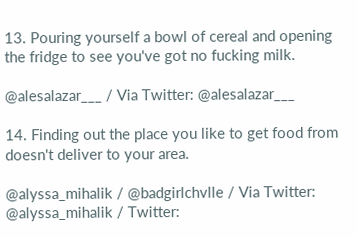13. Pouring yourself a bowl of cereal and opening the fridge to see you've got no fucking milk.

@alesalazar___ / Via Twitter: @alesalazar___

14. Finding out the place you like to get food from doesn't deliver to your area.

@alyssa_mihalik / @badgirlchvlle / Via Twitter: @alyssa_mihalik / Twitter: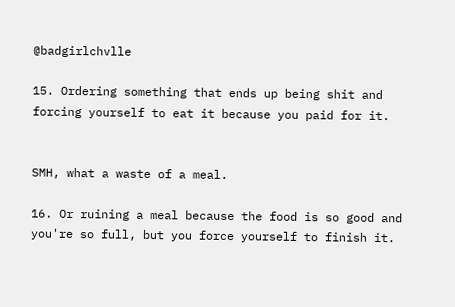@badgirlchvlle

15. Ordering something that ends up being shit and forcing yourself to eat it because you paid for it.


SMH, what a waste of a meal.

16. Or ruining a meal because the food is so good and you're so full, but you force yourself to finish it.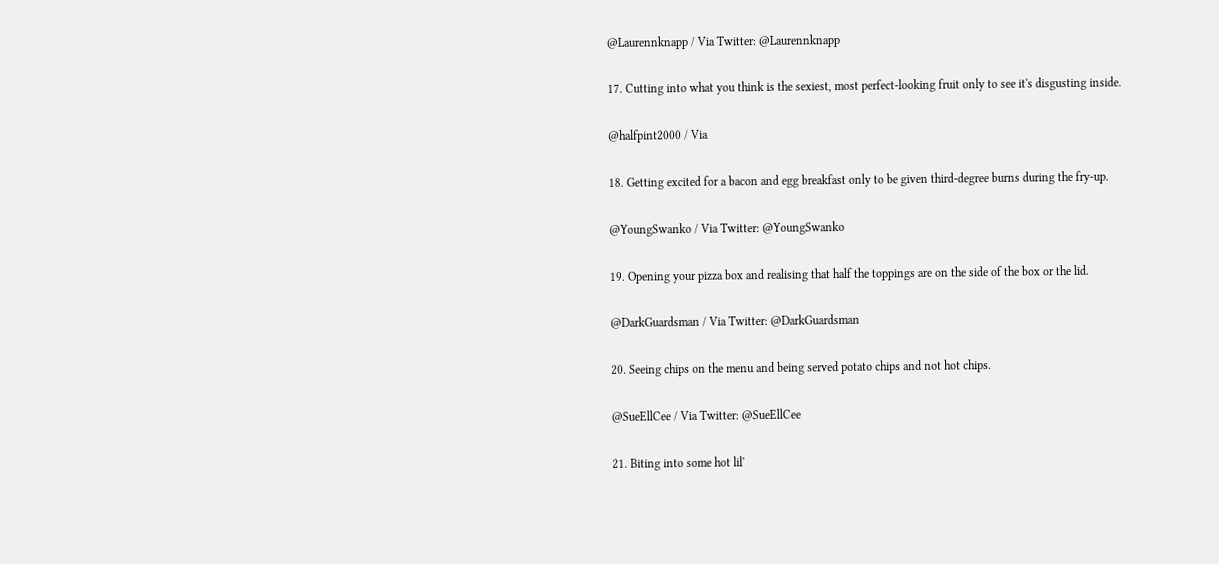@Laurennknapp / Via Twitter: @Laurennknapp

17. Cutting into what you think is the sexiest, most perfect-looking fruit only to see it's disgusting inside.

@halfpint2000 / Via

18. Getting excited for a bacon and egg breakfast only to be given third-degree burns during the fry-up.

@YoungSwanko / Via Twitter: @YoungSwanko

19. Opening your pizza box and realising that half the toppings are on the side of the box or the lid.

@DarkGuardsman / Via Twitter: @DarkGuardsman

20. Seeing chips on the menu and being served potato chips and not hot chips.

@SueEllCee / Via Twitter: @SueEllCee

21. Biting into some hot lil'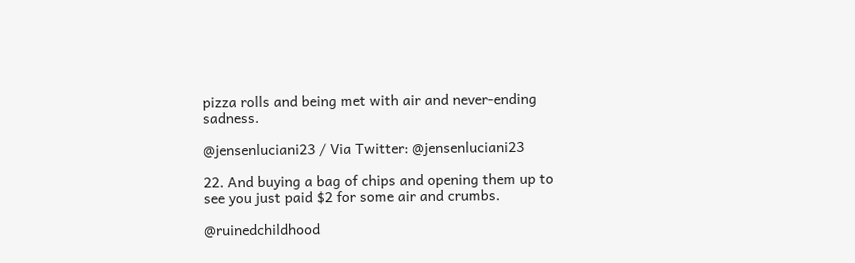pizza rolls and being met with air and never-ending sadness.

@jensenluciani23 / Via Twitter: @jensenluciani23

22. And buying a bag of chips and opening them up to see you just paid $2 for some air and crumbs.

@ruinedchildhood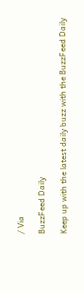/ Via

BuzzFeed Daily

Keep up with the latest daily buzz with the BuzzFeed Daily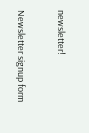newsletter!

Newsletter signup form